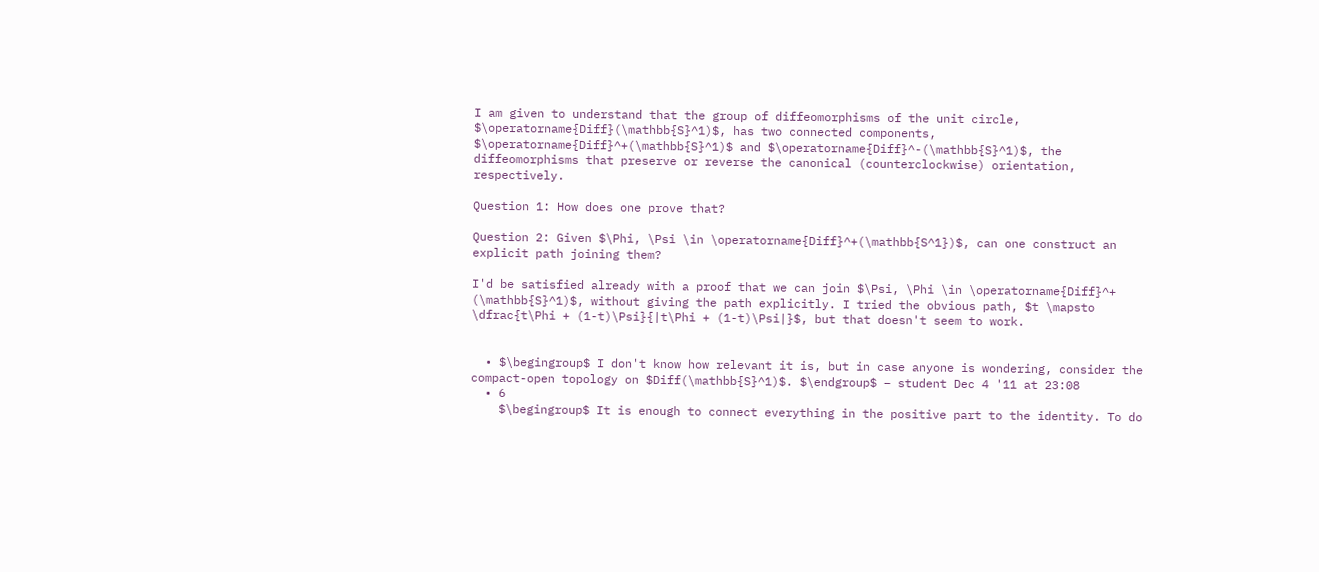I am given to understand that the group of diffeomorphisms of the unit circle, $\operatorname{Diff}(\mathbb{S}^1)$, has two connected components, $\operatorname{Diff}^+(\mathbb{S}^1)$ and $\operatorname{Diff}^-(\mathbb{S}^1)$, the diffeomorphisms that preserve or reverse the canonical (counterclockwise) orientation, respectively.

Question 1: How does one prove that?

Question 2: Given $\Phi, \Psi \in \operatorname{Diff}^+(\mathbb{S^1})$, can one construct an explicit path joining them?

I'd be satisfied already with a proof that we can join $\Psi, \Phi \in \operatorname{Diff}^+ (\mathbb{S}^1)$, without giving the path explicitly. I tried the obvious path, $t \mapsto \dfrac{t\Phi + (1-t)\Psi}{|t\Phi + (1-t)\Psi|}$, but that doesn't seem to work.


  • $\begingroup$ I don't know how relevant it is, but in case anyone is wondering, consider the compact-open topology on $Diff(\mathbb{S}^1)$. $\endgroup$ – student Dec 4 '11 at 23:08
  • 6
    $\begingroup$ It is enough to connect everything in the positive part to the identity. To do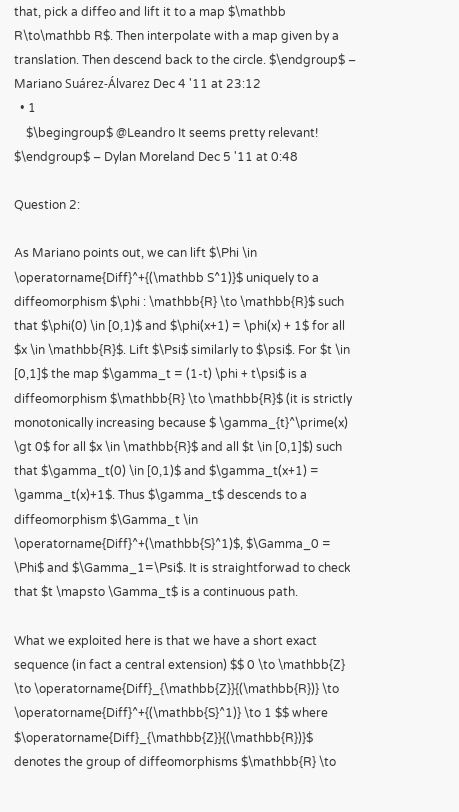that, pick a diffeo and lift it to a map $\mathbb R\to\mathbb R$. Then interpolate with a map given by a translation. Then descend back to the circle. $\endgroup$ – Mariano Suárez-Álvarez Dec 4 '11 at 23:12
  • 1
    $\begingroup$ @Leandro It seems pretty relevant! $\endgroup$ – Dylan Moreland Dec 5 '11 at 0:48

Question 2:

As Mariano points out, we can lift $\Phi \in \operatorname{Diff}^+{(\mathbb S^1)}$ uniquely to a diffeomorphism $\phi : \mathbb{R} \to \mathbb{R}$ such that $\phi(0) \in [0,1)$ and $\phi(x+1) = \phi(x) + 1$ for all $x \in \mathbb{R}$. Lift $\Psi$ similarly to $\psi$. For $t \in [0,1]$ the map $\gamma_t = (1-t) \phi + t\psi$ is a diffeomorphism $\mathbb{R} \to \mathbb{R}$ (it is strictly monotonically increasing because $ \gamma_{t}^\prime(x) \gt 0$ for all $x \in \mathbb{R}$ and all $t \in [0,1]$) such that $\gamma_t(0) \in [0,1)$ and $\gamma_t(x+1) = \gamma_t(x)+1$. Thus $\gamma_t$ descends to a diffeomorphism $\Gamma_t \in \operatorname{Diff}^+(\mathbb{S}^1)$, $\Gamma_0 = \Phi$ and $\Gamma_1=\Psi$. It is straightforwad to check that $t \mapsto \Gamma_t$ is a continuous path.

What we exploited here is that we have a short exact sequence (in fact a central extension) $$ 0 \to \mathbb{Z} \to \operatorname{Diff}_{\mathbb{Z}}{(\mathbb{R})} \to \operatorname{Diff}^+{(\mathbb{S}^1)} \to 1 $$ where $\operatorname{Diff}_{\mathbb{Z}}{(\mathbb{R})}$ denotes the group of diffeomorphisms $\mathbb{R} \to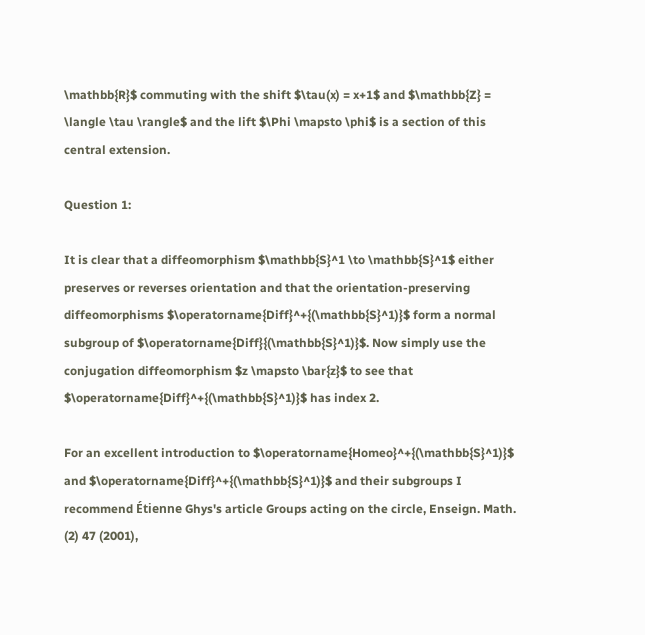\mathbb{R}$ commuting with the shift $\tau(x) = x+1$ and $\mathbb{Z} = \langle \tau \rangle$ and the lift $\Phi \mapsto \phi$ is a section of this central extension.

Question 1:

It is clear that a diffeomorphism $\mathbb{S}^1 \to \mathbb{S}^1$ either preserves or reverses orientation and that the orientation-preserving diffeomorphisms $\operatorname{Diff}^+{(\mathbb{S}^1)}$ form a normal subgroup of $\operatorname{Diff}{(\mathbb{S}^1)}$. Now simply use the conjugation diffeomorphism $z \mapsto \bar{z}$ to see that $\operatorname{Diff}^+{(\mathbb{S}^1)}$ has index 2.

For an excellent introduction to $\operatorname{Homeo}^+{(\mathbb{S}^1)}$ and $\operatorname{Diff}^+{(\mathbb{S}^1)}$ and their subgroups I recommend Étienne Ghys's article Groups acting on the circle, Enseign. Math. (2) 47 (2001),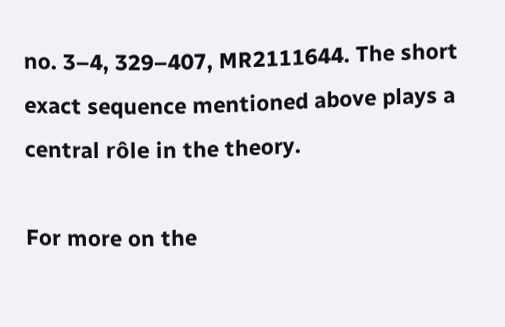no. 3–4, 329–407, MR2111644. The short exact sequence mentioned above plays a central rôle in the theory.

For more on the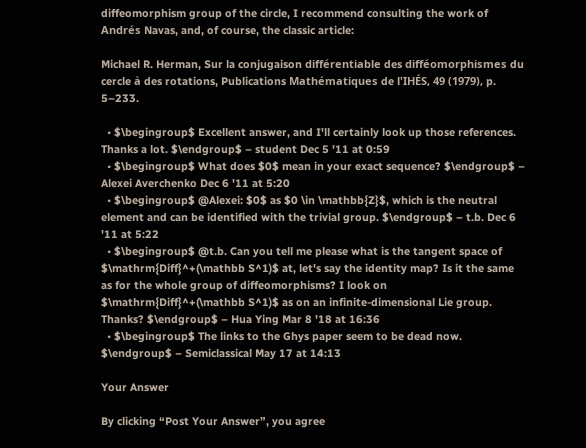diffeomorphism group of the circle, I recommend consulting the work of Andrés Navas, and, of course, the classic article:

Michael R. Herman, Sur la conjugaison différentiable des difféomorphismes du cercle à des rotations, Publications Mathématiques de l'IHÉS, 49 (1979), p. 5–233.

  • $\begingroup$ Excellent answer, and I'll certainly look up those references. Thanks a lot. $\endgroup$ – student Dec 5 '11 at 0:59
  • $\begingroup$ What does $0$ mean in your exact sequence? $\endgroup$ – Alexei Averchenko Dec 6 '11 at 5:20
  • $\begingroup$ @Alexei: $0$ as $0 \in \mathbb{Z}$, which is the neutral element and can be identified with the trivial group. $\endgroup$ – t.b. Dec 6 '11 at 5:22
  • $\begingroup$ @t.b. Can you tell me please what is the tangent space of $\mathrm{Diff}^+(\mathbb S^1)$ at, let's say the identity map? Is it the same as for the whole group of diffeomorphisms? I look on $\mathrm{Diff}^+(\mathbb S^1)$ as on an infinite-dimensional Lie group. Thanks? $\endgroup$ – Hua Ying Mar 8 '18 at 16:36
  • $\begingroup$ The links to the Ghys paper seem to be dead now. $\endgroup$ – Semiclassical May 17 at 14:13

Your Answer

By clicking “Post Your Answer”, you agree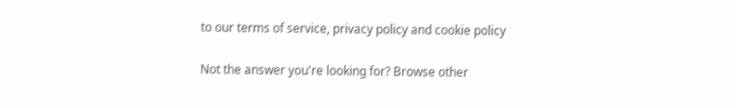to our terms of service, privacy policy and cookie policy

Not the answer you're looking for? Browse other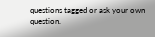questions tagged or ask your own question.